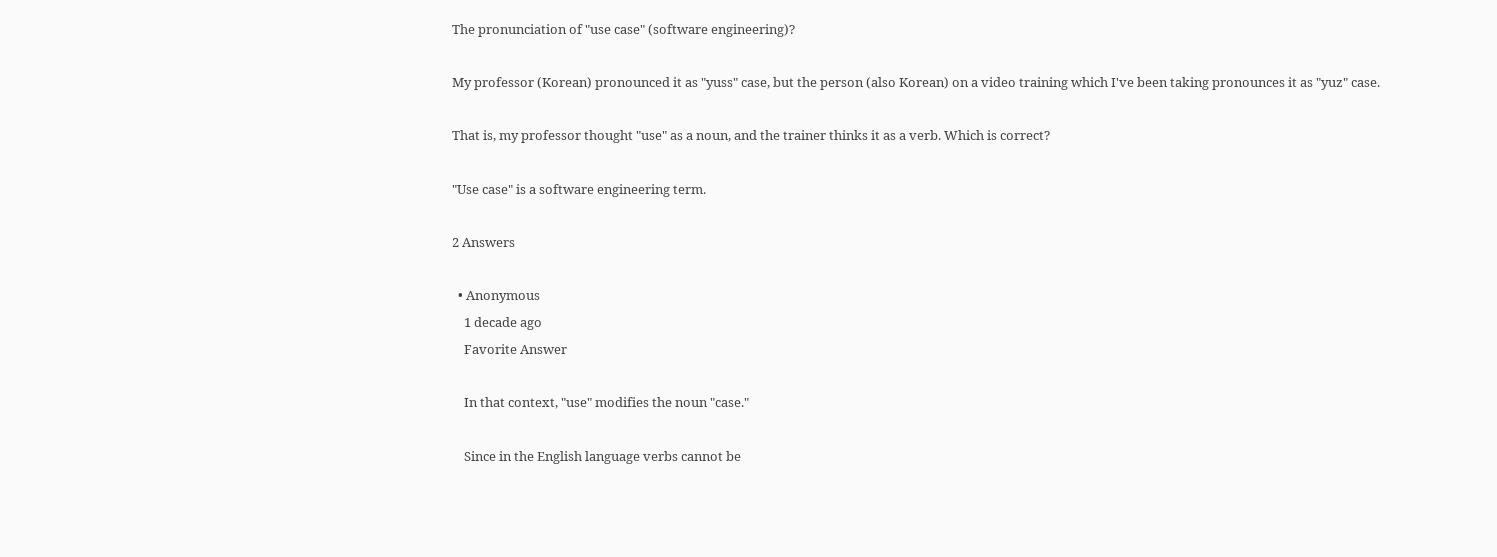The pronunciation of "use case" (software engineering)?

My professor (Korean) pronounced it as "yuss" case, but the person (also Korean) on a video training which I've been taking pronounces it as "yuz" case.

That is, my professor thought "use" as a noun, and the trainer thinks it as a verb. Which is correct?

"Use case" is a software engineering term.

2 Answers

  • Anonymous
    1 decade ago
    Favorite Answer

    In that context, "use" modifies the noun "case."

    Since in the English language verbs cannot be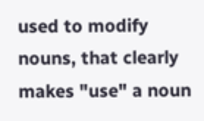used to modify nouns, that clearly makes "use" a noun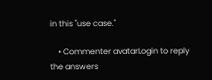in this "use case."

    • Commenter avatarLogin to reply the answers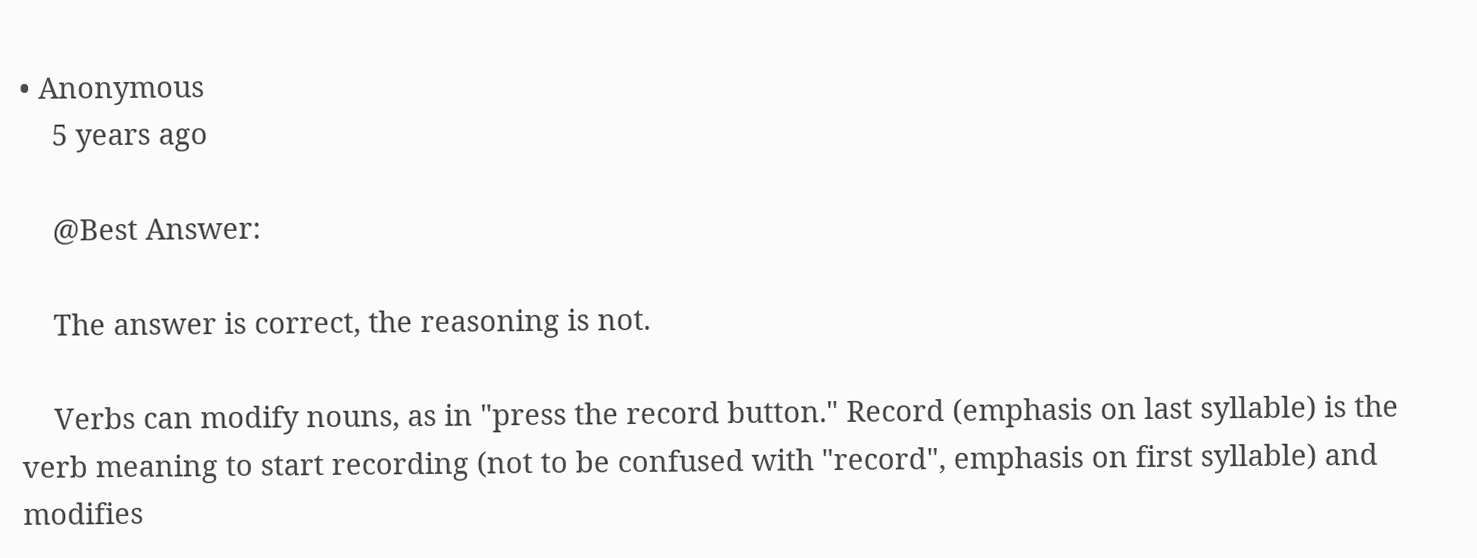• Anonymous
    5 years ago

    @Best Answer:

    The answer is correct, the reasoning is not.

    Verbs can modify nouns, as in "press the record button." Record (emphasis on last syllable) is the verb meaning to start recording (not to be confused with "record", emphasis on first syllable) and modifies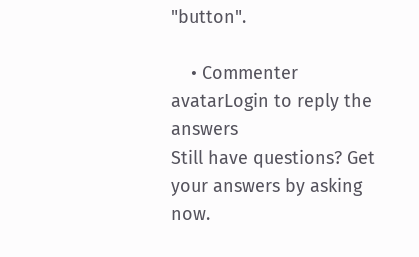"button".

    • Commenter avatarLogin to reply the answers
Still have questions? Get your answers by asking now.